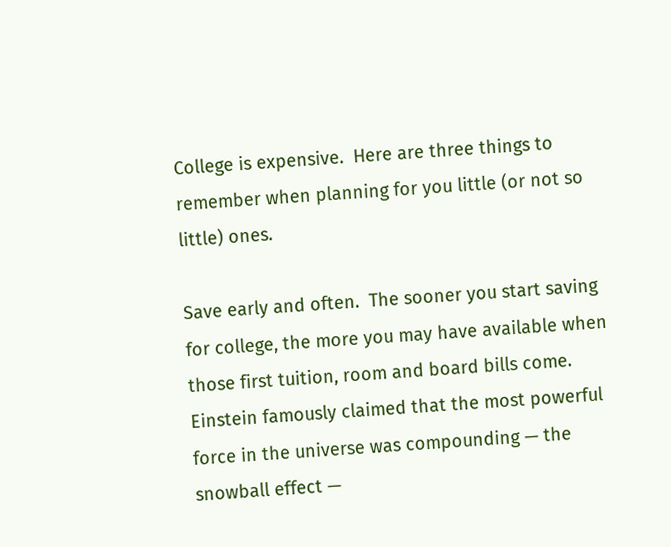College is expensive.  Here are three things to remember when planning for you little (or not so little) ones.

Save early and often.  The sooner you start saving for college, the more you may have available when those first tuition, room and board bills come.  Einstein famously claimed that the most powerful force in the universe was compounding — the snowball effect —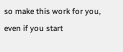so make this work for you, even if you start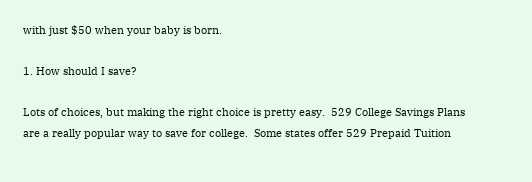with just $50 when your baby is born.

1. How should I save?

Lots of choices, but making the right choice is pretty easy.  529 College Savings Plans are a really popular way to save for college.  Some states offer 529 Prepaid Tuition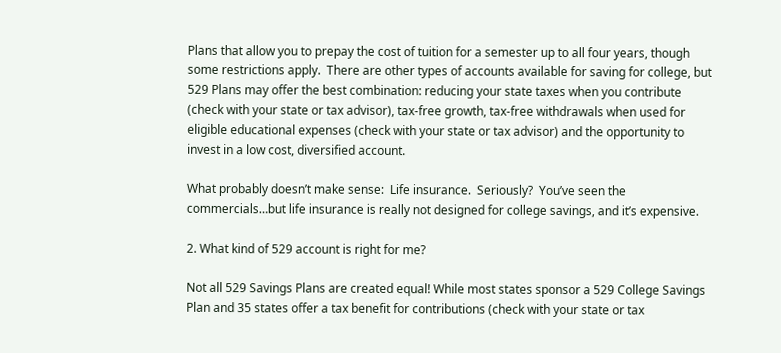Plans that allow you to prepay the cost of tuition for a semester up to all four years, though some restrictions apply.  There are other types of accounts available for saving for college, but 529 Plans may offer the best combination: reducing your state taxes when you contribute (check with your state or tax advisor), tax-free growth, tax-free withdrawals when used for eligible educational expenses (check with your state or tax advisor) and the opportunity to invest in a low cost, diversified account.

What probably doesn’t make sense:  Life insurance.  Seriously?  You’ve seen the commercials…but life insurance is really not designed for college savings, and it’s expensive.

2. What kind of 529 account is right for me?

Not all 529 Savings Plans are created equal! While most states sponsor a 529 College Savings Plan and 35 states offer a tax benefit for contributions (check with your state or tax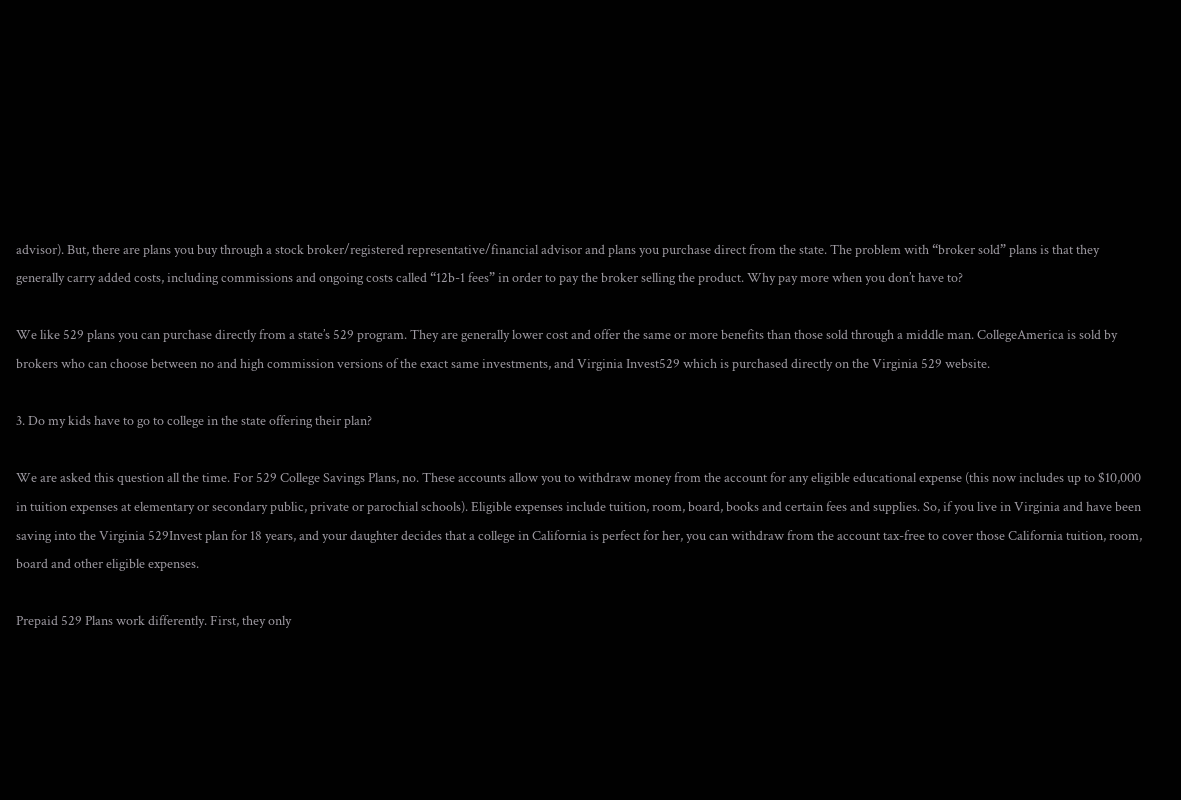advisor). But, there are plans you buy through a stock broker/registered representative/financial advisor and plans you purchase direct from the state. The problem with “broker sold” plans is that they generally carry added costs, including commissions and ongoing costs called “12b-1 fees” in order to pay the broker selling the product. Why pay more when you don’t have to?

We like 529 plans you can purchase directly from a state’s 529 program. They are generally lower cost and offer the same or more benefits than those sold through a middle man. CollegeAmerica is sold by brokers who can choose between no and high commission versions of the exact same investments, and Virginia Invest529 which is purchased directly on the Virginia 529 website.

3. Do my kids have to go to college in the state offering their plan?

We are asked this question all the time. For 529 College Savings Plans, no. These accounts allow you to withdraw money from the account for any eligible educational expense (this now includes up to $10,000 in tuition expenses at elementary or secondary public, private or parochial schools). Eligible expenses include tuition, room, board, books and certain fees and supplies. So, if you live in Virginia and have been saving into the Virginia 529Invest plan for 18 years, and your daughter decides that a college in California is perfect for her, you can withdraw from the account tax-free to cover those California tuition, room, board and other eligible expenses.

Prepaid 529 Plans work differently. First, they only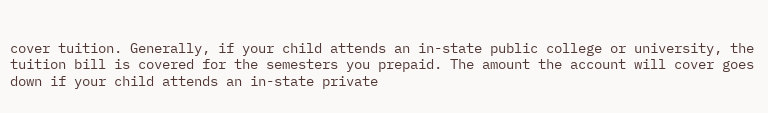cover tuition. Generally, if your child attends an in-state public college or university, the tuition bill is covered for the semesters you prepaid. The amount the account will cover goes down if your child attends an in-state private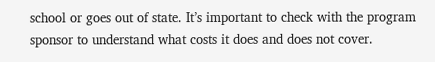school or goes out of state. It’s important to check with the program sponsor to understand what costs it does and does not cover.